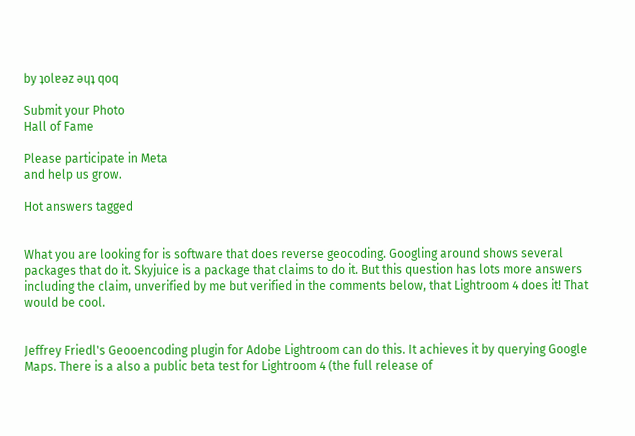by ʇolɐǝz ǝɥʇ qoq

Submit your Photo
Hall of Fame

Please participate in Meta
and help us grow.

Hot answers tagged


What you are looking for is software that does reverse geocoding. Googling around shows several packages that do it. Skyjuice is a package that claims to do it. But this question has lots more answers including the claim, unverified by me but verified in the comments below, that Lightroom 4 does it! That would be cool.


Jeffrey Friedl's Geooencoding plugin for Adobe Lightroom can do this. It achieves it by querying Google Maps. There is a also a public beta test for Lightroom 4 (the full release of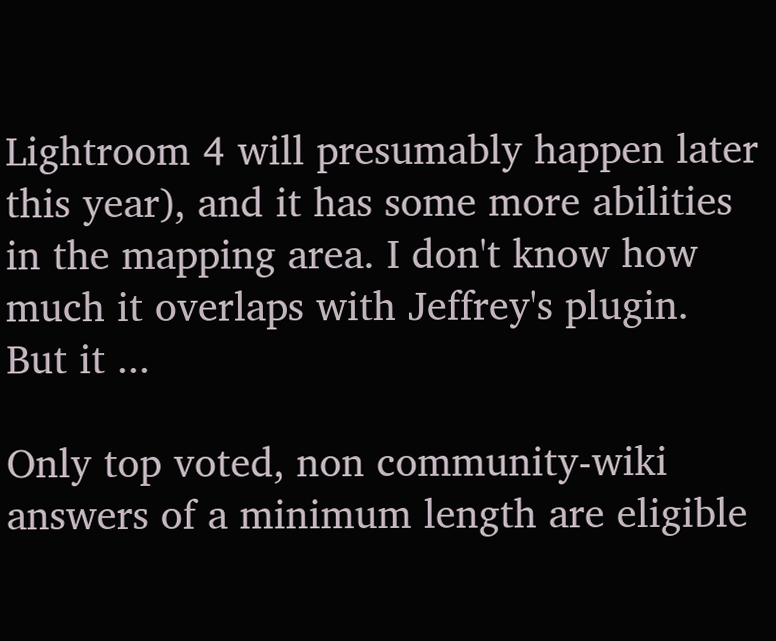Lightroom 4 will presumably happen later this year), and it has some more abilities in the mapping area. I don't know how much it overlaps with Jeffrey's plugin. But it ...

Only top voted, non community-wiki answers of a minimum length are eligible